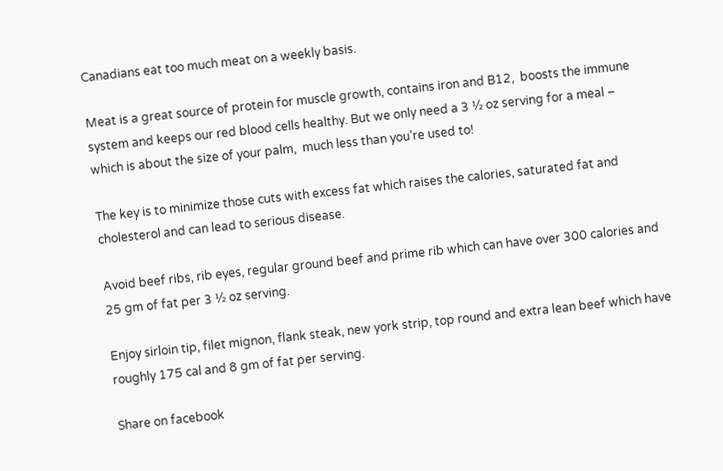Canadians eat too much meat on a weekly basis.

Meat is a great source of protein for muscle growth, contains iron and B12,  boosts the immune system and keeps our red blood cells healthy. But we only need a 3 ½ oz serving for a meal – which is about the size of your palm,  much less than you’re used to!

The key is to minimize those cuts with excess fat which raises the calories, saturated fat and cholesterol and can lead to serious disease.

Avoid beef ribs, rib eyes, regular ground beef and prime rib which can have over 300 calories and 25 gm of fat per 3 ½ oz serving.

Enjoy sirloin tip, filet mignon, flank steak, new york strip, top round and extra lean beef which have roughly 175 cal and 8 gm of fat per serving.

Share on facebook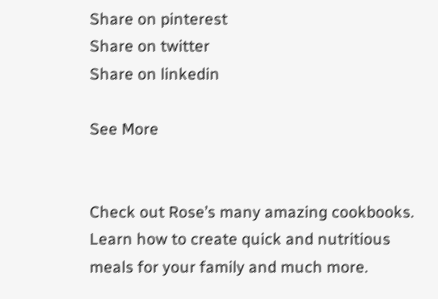Share on pinterest
Share on twitter
Share on linkedin

See More


Check out Rose’s many amazing cookbooks. Learn how to create quick and nutritious meals for your family and much more.